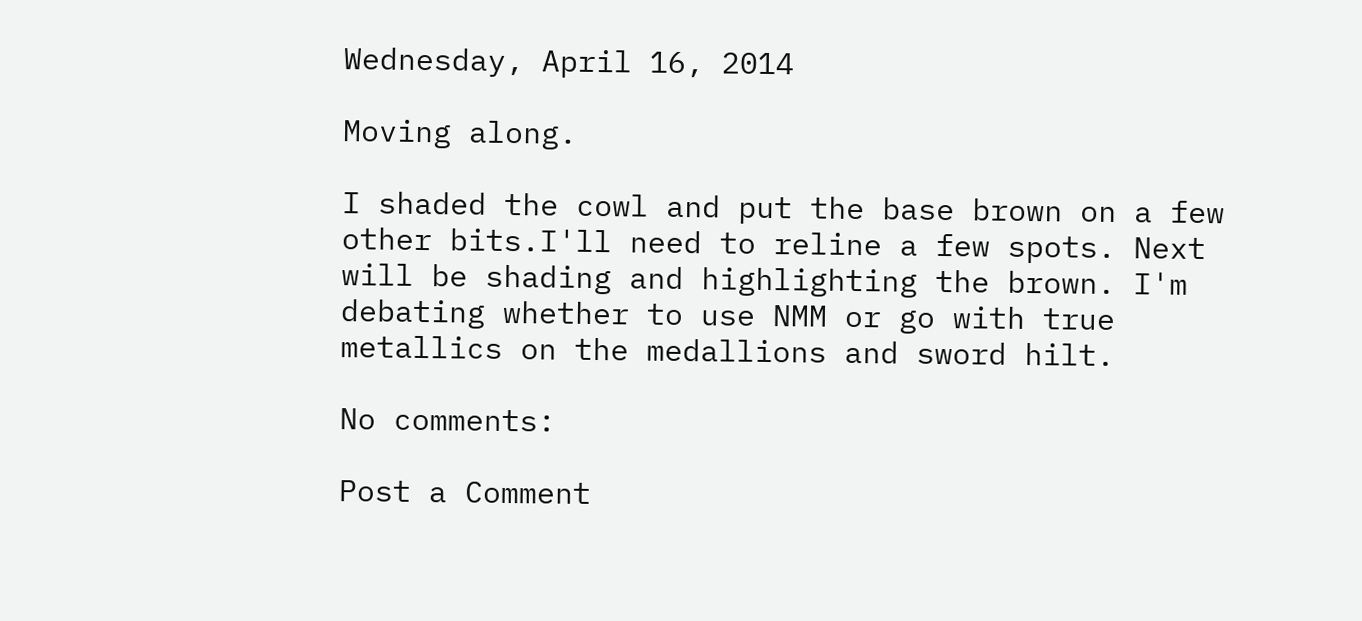Wednesday, April 16, 2014

Moving along.

I shaded the cowl and put the base brown on a few other bits.I'll need to reline a few spots. Next will be shading and highlighting the brown. I'm debating whether to use NMM or go with true metallics on the medallions and sword hilt.

No comments:

Post a Comment